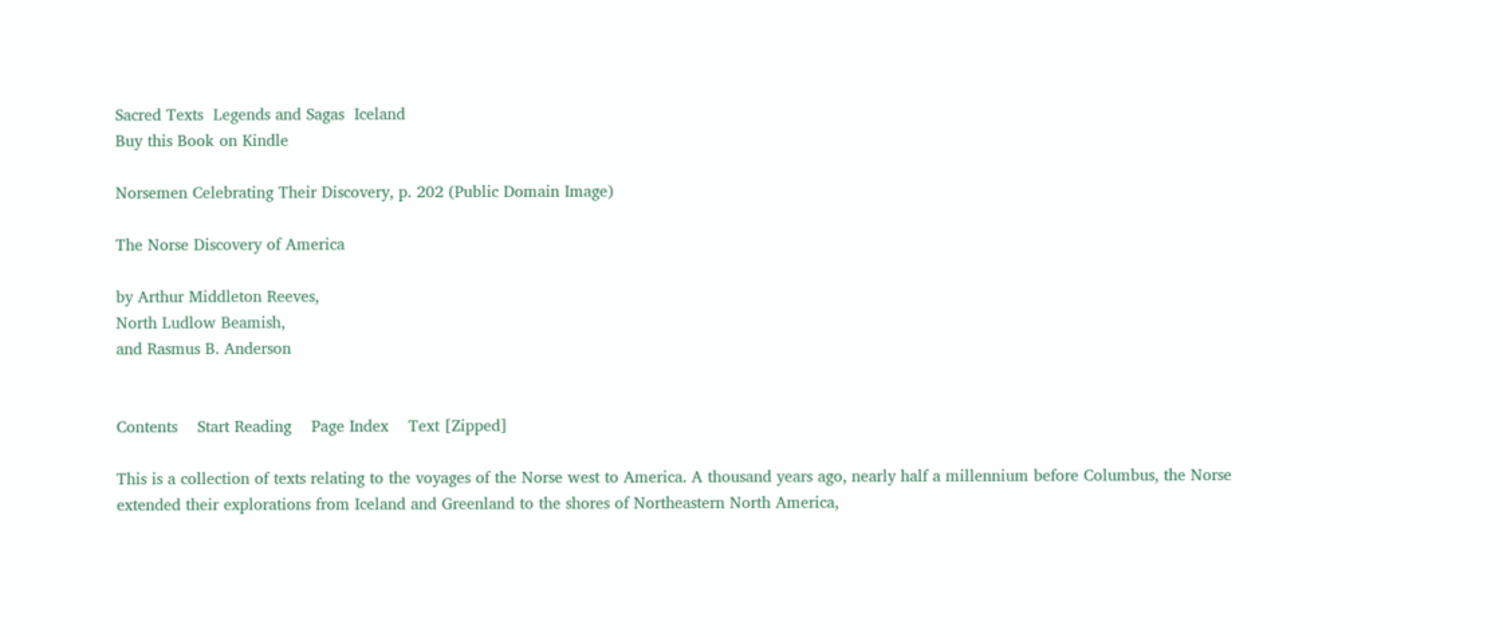Sacred Texts  Legends and Sagas  Iceland
Buy this Book on Kindle

Norsemen Celebrating Their Discovery, p. 202 (Public Domain Image)

The Norse Discovery of America

by Arthur Middleton Reeves,
North Ludlow Beamish,
and Rasmus B. Anderson


Contents    Start Reading    Page Index    Text [Zipped]

This is a collection of texts relating to the voyages of the Norse west to America. A thousand years ago, nearly half a millennium before Columbus, the Norse extended their explorations from Iceland and Greenland to the shores of Northeastern North America,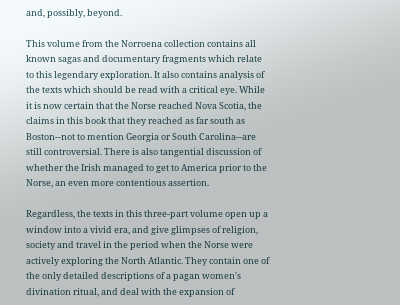and, possibly, beyond.

This volume from the Norroena collection contains all known sagas and documentary fragments which relate to this legendary exploration. It also contains analysis of the texts which should be read with a critical eye. While it is now certain that the Norse reached Nova Scotia, the claims in this book that they reached as far south as Boston--not to mention Georgia or South Carolina--are still controversial. There is also tangential discussion of whether the Irish managed to get to America prior to the Norse, an even more contentious assertion.

Regardless, the texts in this three-part volume open up a window into a vivid era, and give glimpses of religion, society and travel in the period when the Norse were actively exploring the North Atlantic. They contain one of the only detailed descriptions of a pagan women's divination ritual, and deal with the expansion of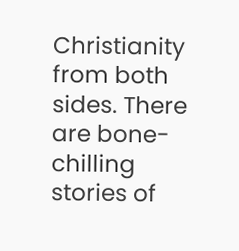Christianity from both sides. There are bone-chilling stories of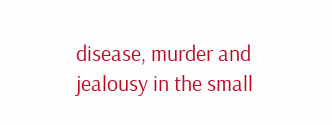disease, murder and jealousy in the small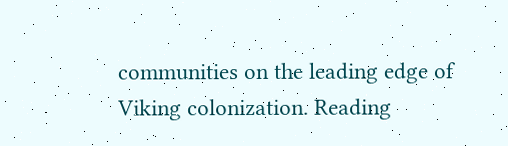communities on the leading edge of Viking colonization. Reading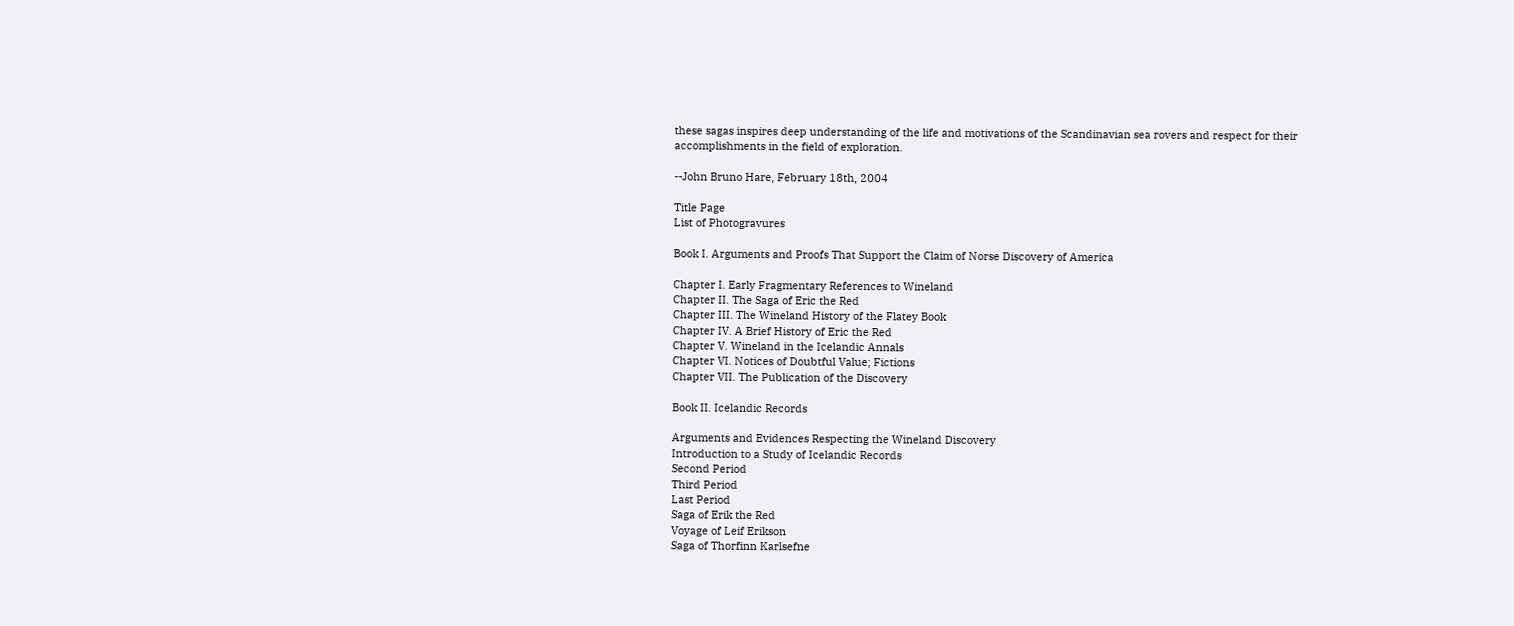these sagas inspires deep understanding of the life and motivations of the Scandinavian sea rovers and respect for their accomplishments in the field of exploration.

--John Bruno Hare, February 18th, 2004

Title Page
List of Photogravures

Book I. Arguments and Proofs That Support the Claim of Norse Discovery of America

Chapter I. Early Fragmentary References to Wineland
Chapter II. The Saga of Eric the Red
Chapter III. The Wineland History of the Flatey Book
Chapter IV. A Brief History of Eric the Red
Chapter V. Wineland in the Icelandic Annals
Chapter VI. Notices of Doubtful Value; Fictions
Chapter VII. The Publication of the Discovery

Book II. Icelandic Records

Arguments and Evidences Respecting the Wineland Discovery
Introduction to a Study of Icelandic Records
Second Period
Third Period
Last Period
Saga of Erik the Red
Voyage of Leif Erikson
Saga of Thorfinn Karlsefne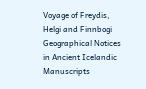Voyage of Freydis, Helgi and Finnbogi
Geographical Notices in Ancient Icelandic Manuscripts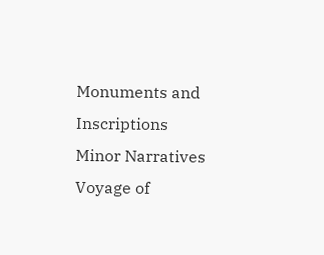Monuments and Inscriptions
Minor Narratives
Voyage of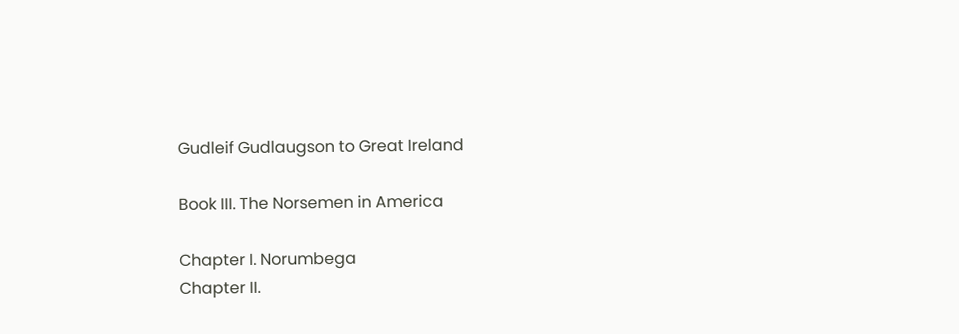Gudleif Gudlaugson to Great Ireland

Book III. The Norsemen in America

Chapter I. Norumbega
Chapter II.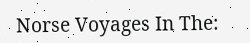Norse Voyages In The: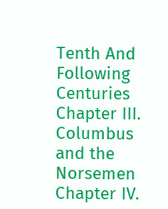Tenth And Following Centuries
Chapter III. Columbus and the Norsemen
Chapter IV.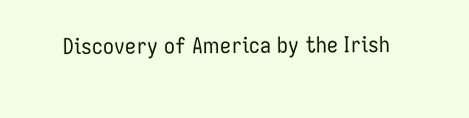Discovery of America by the Irish